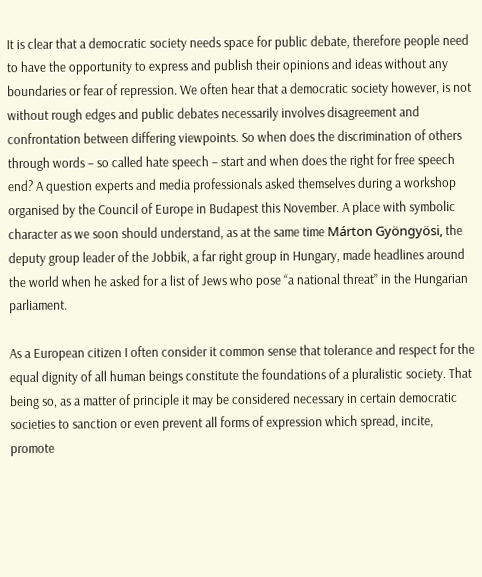It is clear that a democratic society needs space for public debate, therefore people need to have the opportunity to express and publish their opinions and ideas without any boundaries or fear of repression. We often hear that a democratic society however, is not without rough edges and public debates necessarily involves disagreement and confrontation between differing viewpoints. So when does the discrimination of others through words – so called hate speech – start and when does the right for free speech end? A question experts and media professionals asked themselves during a workshop organised by the Council of Europe in Budapest this November. A place with symbolic character as we soon should understand, as at the same time Márton Gyöngyösi, the deputy group leader of the Jobbik, a far right group in Hungary, made headlines around the world when he asked for a list of Jews who pose “a national threat” in the Hungarian parliament.

As a European citizen I often consider it common sense that tolerance and respect for the equal dignity of all human beings constitute the foundations of a pluralistic society. That being so, as a matter of principle it may be considered necessary in certain democratic societies to sanction or even prevent all forms of expression which spread, incite, promote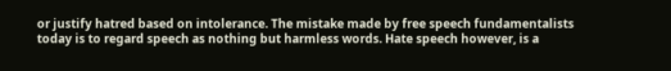or justify hatred based on intolerance. The mistake made by free speech fundamentalists today is to regard speech as nothing but harmless words. Hate speech however, is a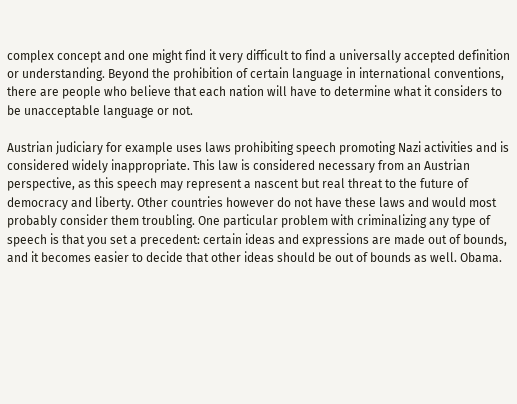complex concept and one might find it very difficult to find a universally accepted definition or understanding. Beyond the prohibition of certain language in international conventions, there are people who believe that each nation will have to determine what it considers to be unacceptable language or not.

Austrian judiciary for example uses laws prohibiting speech promoting Nazi activities and is considered widely inappropriate. This law is considered necessary from an Austrian perspective, as this speech may represent a nascent but real threat to the future of democracy and liberty. Other countries however do not have these laws and would most probably consider them troubling. One particular problem with criminalizing any type of speech is that you set a precedent: certain ideas and expressions are made out of bounds, and it becomes easier to decide that other ideas should be out of bounds as well. Obama.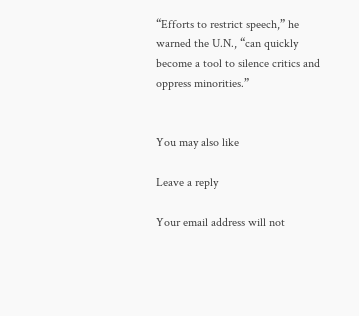“Efforts to restrict speech,” he warned the U.N., “can quickly become a tool to silence critics and oppress minorities.”


You may also like

Leave a reply

Your email address will not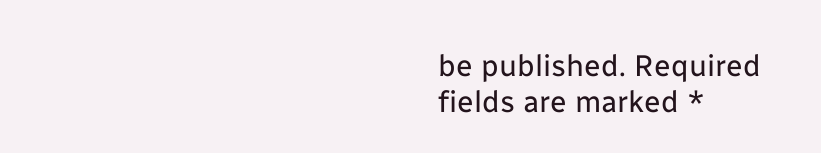be published. Required fields are marked *